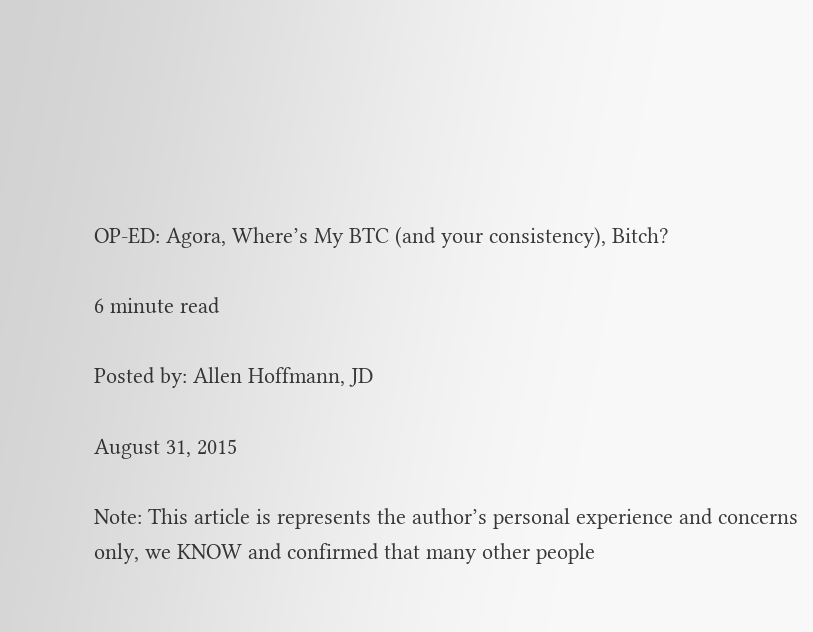OP-ED: Agora, Where’s My BTC (and your consistency), Bitch?

6 minute read

Posted by: Allen Hoffmann, JD

August 31, 2015

Note: This article is represents the author’s personal experience and concerns only, we KNOW and confirmed that many other people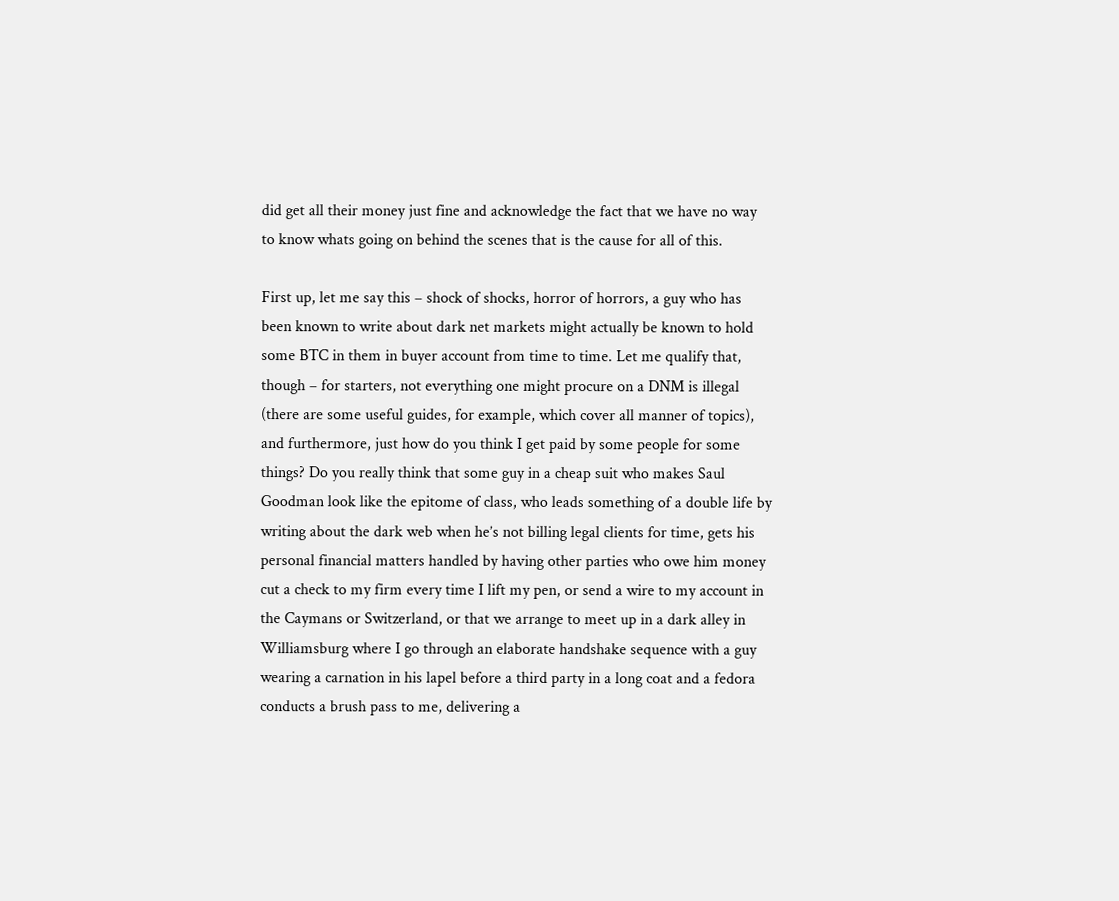did get all their money just fine and acknowledge the fact that we have no way to know whats going on behind the scenes that is the cause for all of this.

First up, let me say this – shock of shocks, horror of horrors, a guy who has been known to write about dark net markets might actually be known to hold some BTC in them in buyer account from time to time. Let me qualify that, though – for starters, not everything one might procure on a DNM is illegal (there are some useful guides, for example, which cover all manner of topics), and furthermore, just how do you think I get paid by some people for some things? Do you really think that some guy in a cheap suit who makes Saul Goodman look like the epitome of class, who leads something of a double life by writing about the dark web when he’s not billing legal clients for time, gets his personal financial matters handled by having other parties who owe him money cut a check to my firm every time I lift my pen, or send a wire to my account in the Caymans or Switzerland, or that we arrange to meet up in a dark alley in Williamsburg where I go through an elaborate handshake sequence with a guy wearing a carnation in his lapel before a third party in a long coat and a fedora conducts a brush pass to me, delivering a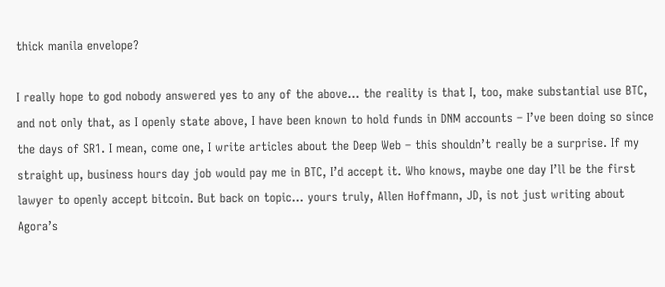thick manila envelope?

I really hope to god nobody answered yes to any of the above… the reality is that I, too, make substantial use BTC, and not only that, as I openly state above, I have been known to hold funds in DNM accounts – I’ve been doing so since the days of SR1. I mean, come one, I write articles about the Deep Web – this shouldn’t really be a surprise. If my straight up, business hours day job would pay me in BTC, I’d accept it. Who knows, maybe one day I’ll be the first lawyer to openly accept bitcoin. But back on topic… yours truly, Allen Hoffmann, JD, is not just writing about Agora’s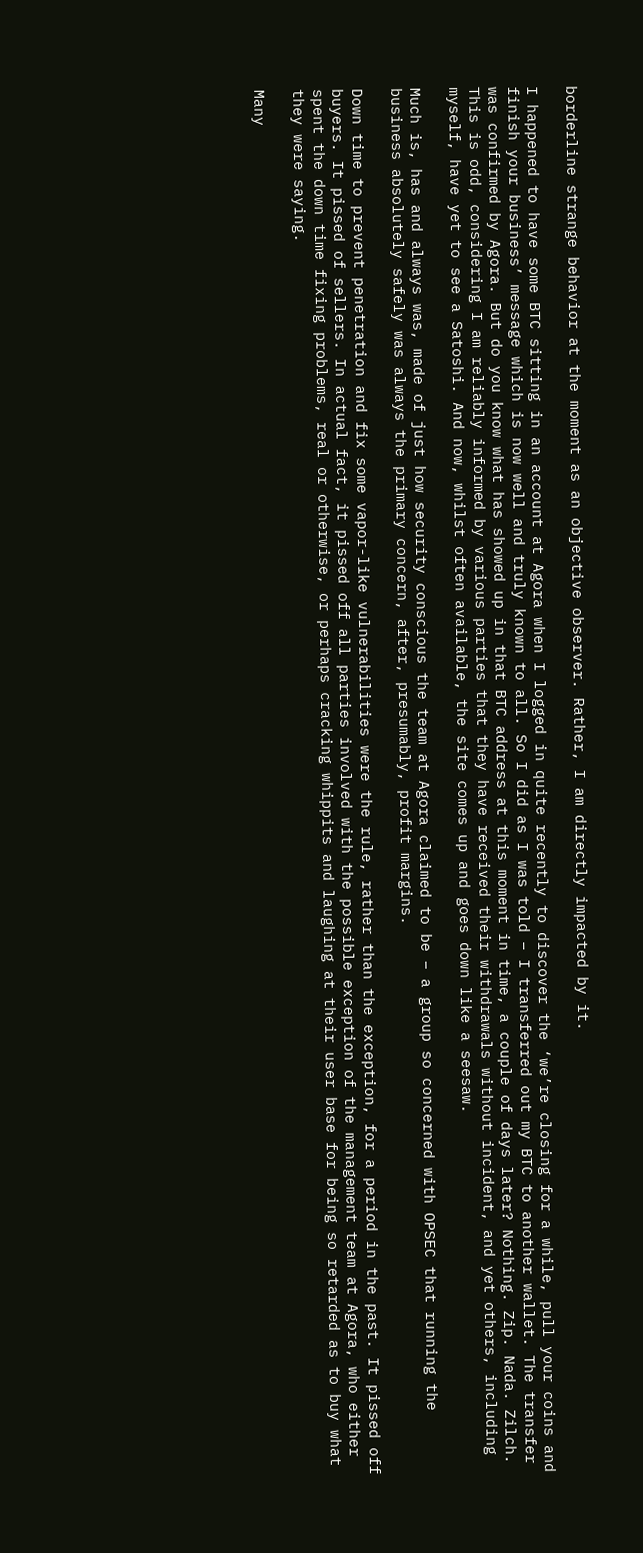borderline strange behavior at the moment as an objective observer. Rather, I am directly impacted by it.

I happened to have some BTC sitting in an account at Agora when I logged in quite recently to discover the ‘we’re closing for a while, pull your coins and finish your business’ message which is now well and truly known to all. So I did as I was told – I transferred out my BTC to another wallet. The transfer was confirmed by Agora. But do you know what has showed up in that BTC address at this moment in time, a couple of days later? Nothing. Zip. Nada. Zilch. This is odd, considering I am reliably informed by various parties that they have received their withdrawals without incident, and yet others, including myself, have yet to see a Satoshi. And now, whilst often available, the site comes up and goes down like a seesaw.

Much is, has and always was, made of just how security conscious the team at Agora claimed to be – a group so concerned with OPSEC that running the business absolutely safely was always the primary concern, after, presumably, profit margins.

Down time to prevent penetration and fix some vapor-like vulnerabilities were the rule, rather than the exception, for a period in the past. It pissed off buyers. It pissed of sellers. In actual fact, it pissed off all parties involved with the possible exception of the management team at Agora, who either spent the down time fixing problems, real or otherwise, or perhaps cracking whippits and laughing at their user base for being so retarded as to buy what they were saying.

Many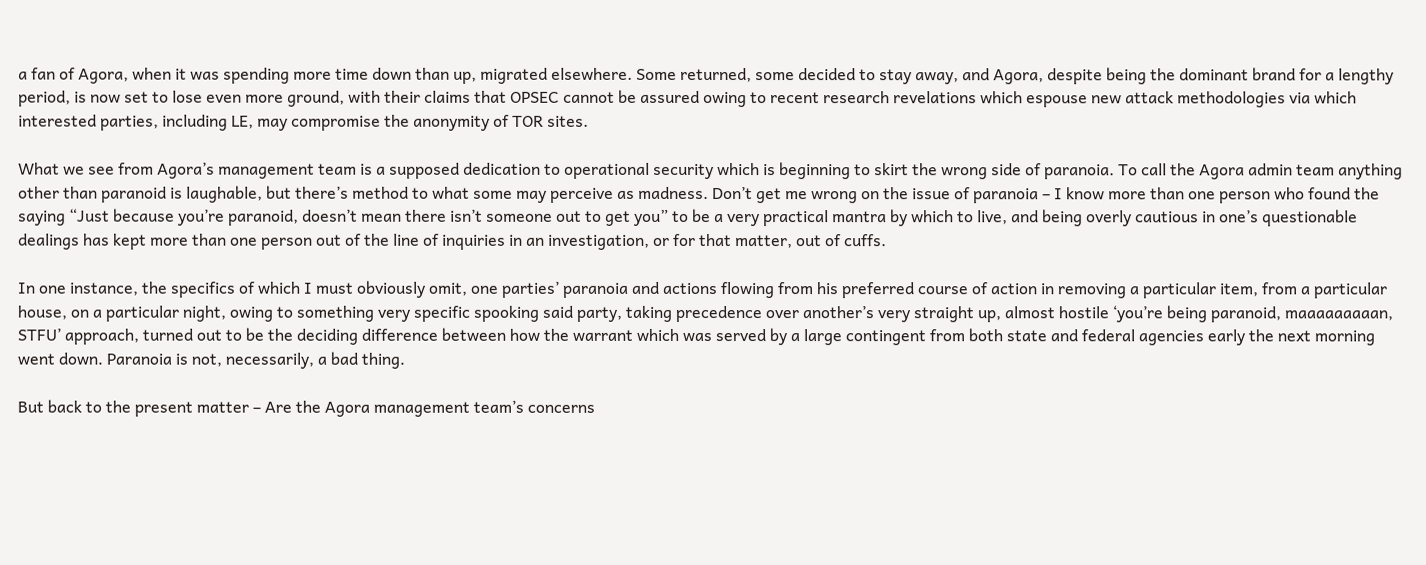a fan of Agora, when it was spending more time down than up, migrated elsewhere. Some returned, some decided to stay away, and Agora, despite being the dominant brand for a lengthy period, is now set to lose even more ground, with their claims that OPSEC cannot be assured owing to recent research revelations which espouse new attack methodologies via which interested parties, including LE, may compromise the anonymity of TOR sites.

What we see from Agora’s management team is a supposed dedication to operational security which is beginning to skirt the wrong side of paranoia. To call the Agora admin team anything other than paranoid is laughable, but there’s method to what some may perceive as madness. Don’t get me wrong on the issue of paranoia – I know more than one person who found the saying “Just because you’re paranoid, doesn’t mean there isn’t someone out to get you” to be a very practical mantra by which to live, and being overly cautious in one’s questionable dealings has kept more than one person out of the line of inquiries in an investigation, or for that matter, out of cuffs.

In one instance, the specifics of which I must obviously omit, one parties’ paranoia and actions flowing from his preferred course of action in removing a particular item, from a particular house, on a particular night, owing to something very specific spooking said party, taking precedence over another’s very straight up, almost hostile ‘you’re being paranoid, maaaaaaaaan, STFU’ approach, turned out to be the deciding difference between how the warrant which was served by a large contingent from both state and federal agencies early the next morning went down. Paranoia is not, necessarily, a bad thing.

But back to the present matter – Are the Agora management team’s concerns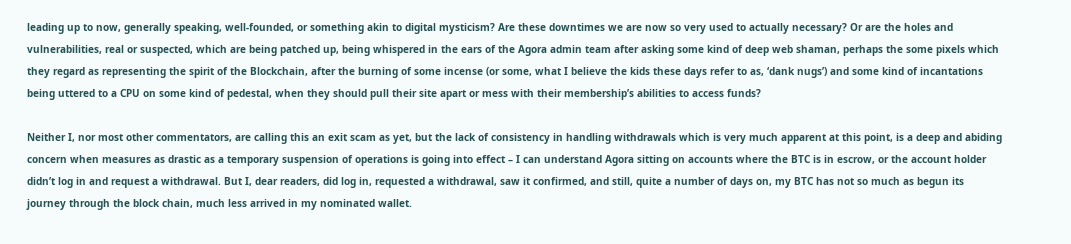leading up to now, generally speaking, well-founded, or something akin to digital mysticism? Are these downtimes we are now so very used to actually necessary? Or are the holes and vulnerabilities, real or suspected, which are being patched up, being whispered in the ears of the Agora admin team after asking some kind of deep web shaman, perhaps the some pixels which they regard as representing the spirit of the Blockchain, after the burning of some incense (or some, what I believe the kids these days refer to as, ‘dank nugs’) and some kind of incantations being uttered to a CPU on some kind of pedestal, when they should pull their site apart or mess with their membership’s abilities to access funds?

Neither I, nor most other commentators, are calling this an exit scam as yet, but the lack of consistency in handling withdrawals which is very much apparent at this point, is a deep and abiding concern when measures as drastic as a temporary suspension of operations is going into effect – I can understand Agora sitting on accounts where the BTC is in escrow, or the account holder didn’t log in and request a withdrawal. But I, dear readers, did log in, requested a withdrawal, saw it confirmed, and still, quite a number of days on, my BTC has not so much as begun its journey through the block chain, much less arrived in my nominated wallet.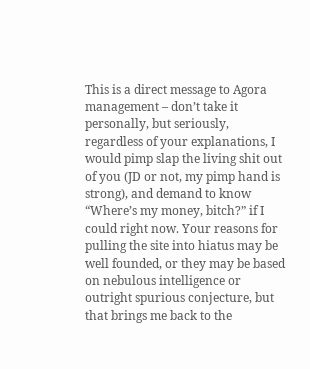This is a direct message to Agora management – don’t take it personally, but seriously, regardless of your explanations, I would pimp slap the living shit out of you (JD or not, my pimp hand is strong), and demand to know “Where’s my money, bitch?” if I could right now. Your reasons for pulling the site into hiatus may be well founded, or they may be based on nebulous intelligence or outright spurious conjecture, but that brings me back to the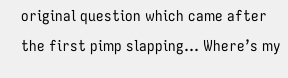original question which came after the first pimp slapping… Where’s my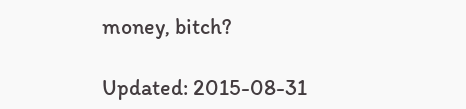money, bitch?

Updated: 2015-08-31